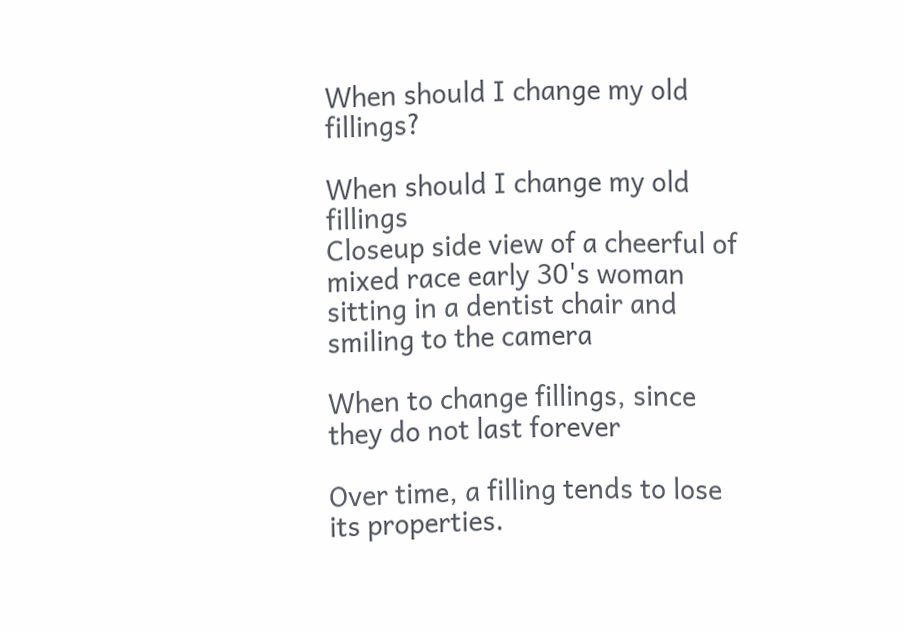When should I change my old fillings?

When should I change my old fillings
Closeup side view of a cheerful of mixed race early 30's woman sitting in a dentist chair and smiling to the camera

When to change fillings, since they do not last forever

Over time, a filling tends to lose its properties.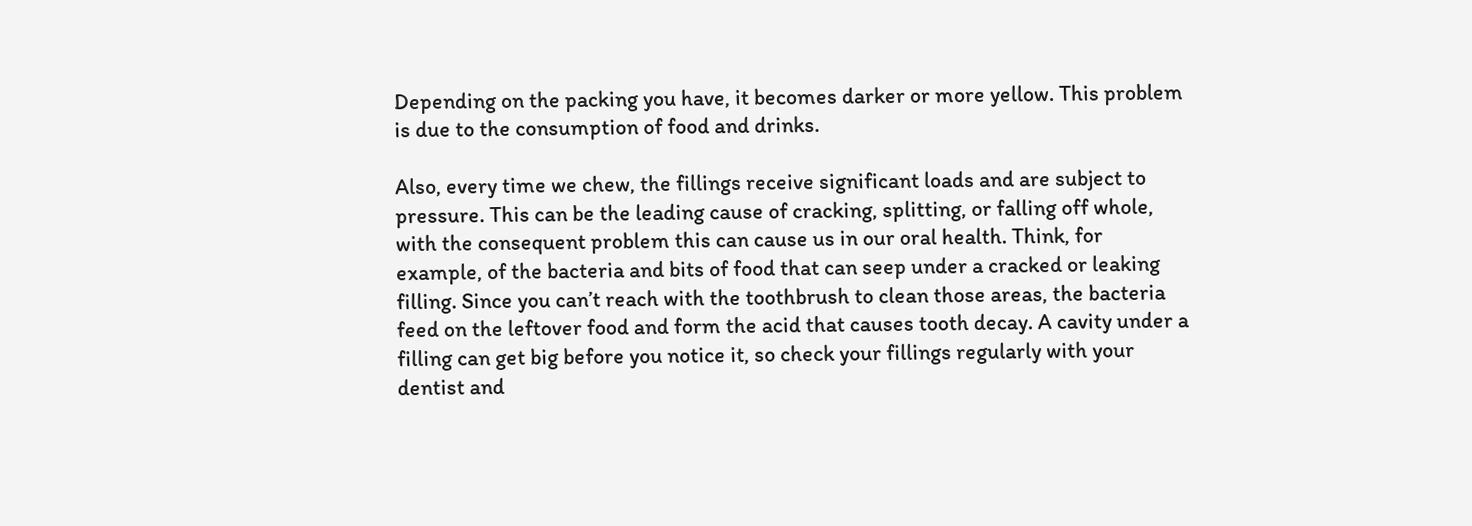Depending on the packing you have, it becomes darker or more yellow. This problem is due to the consumption of food and drinks.

Also, every time we chew, the fillings receive significant loads and are subject to pressure. This can be the leading cause of cracking, splitting, or falling off whole, with the consequent problem this can cause us in our oral health. Think, for example, of the bacteria and bits of food that can seep under a cracked or leaking filling. Since you can’t reach with the toothbrush to clean those areas, the bacteria feed on the leftover food and form the acid that causes tooth decay. A cavity under a filling can get big before you notice it, so check your fillings regularly with your dentist and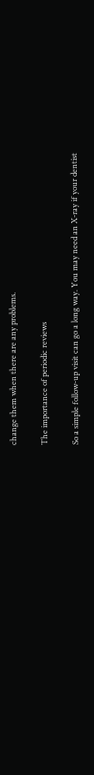change them when there are any problems.

The importance of periodic reviews

So a simple follow-up visit can go a long way. You may need an X-ray if your dentist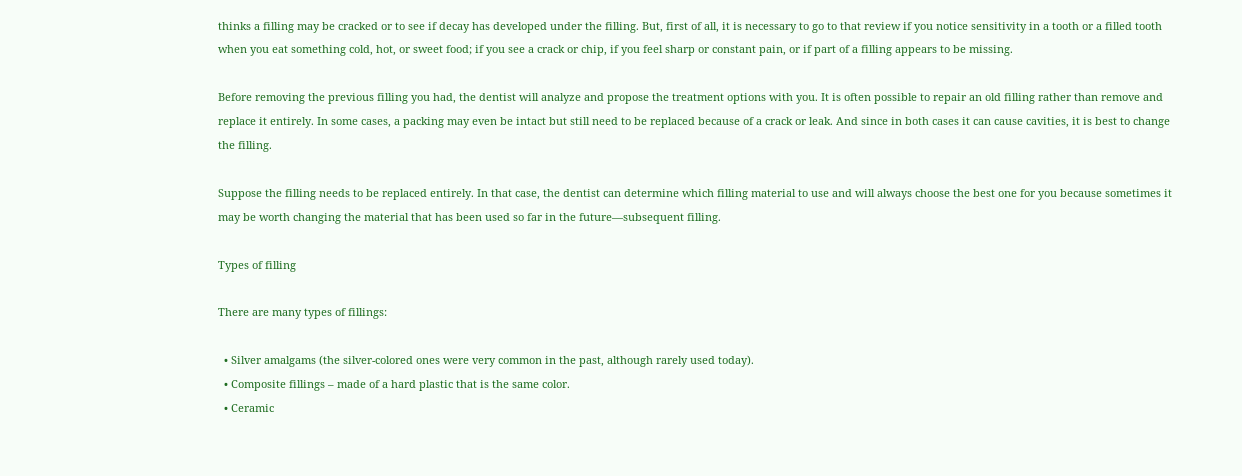thinks a filling may be cracked or to see if decay has developed under the filling. But, first of all, it is necessary to go to that review if you notice sensitivity in a tooth or a filled tooth when you eat something cold, hot, or sweet food; if you see a crack or chip, if you feel sharp or constant pain, or if part of a filling appears to be missing.

Before removing the previous filling you had, the dentist will analyze and propose the treatment options with you. It is often possible to repair an old filling rather than remove and replace it entirely. In some cases, a packing may even be intact but still need to be replaced because of a crack or leak. And since in both cases it can cause cavities, it is best to change the filling.

Suppose the filling needs to be replaced entirely. In that case, the dentist can determine which filling material to use and will always choose the best one for you because sometimes it may be worth changing the material that has been used so far in the future—subsequent filling.

Types of filling

There are many types of fillings:

  • Silver amalgams (the silver-colored ones were very common in the past, although rarely used today).
  • Composite fillings – made of a hard plastic that is the same color.
  • Ceramic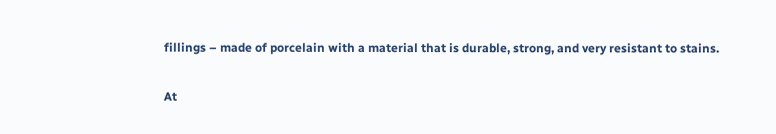fillings – made of porcelain with a material that is durable, strong, and very resistant to stains.

At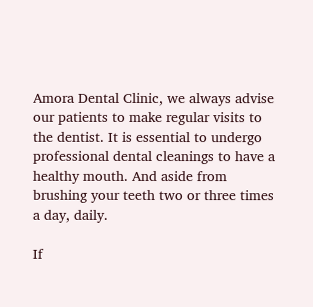Amora Dental Clinic, we always advise our patients to make regular visits to the dentist. It is essential to undergo professional dental cleanings to have a healthy mouth. And aside from brushing your teeth two or three times a day, daily.

If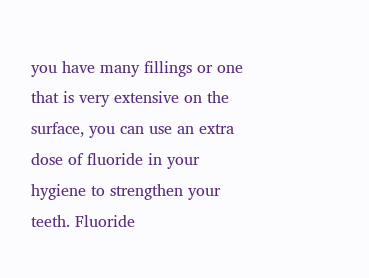you have many fillings or one that is very extensive on the surface, you can use an extra dose of fluoride in your hygiene to strengthen your teeth. Fluoride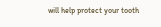will help protect your tooth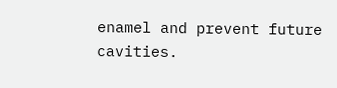enamel and prevent future cavities.